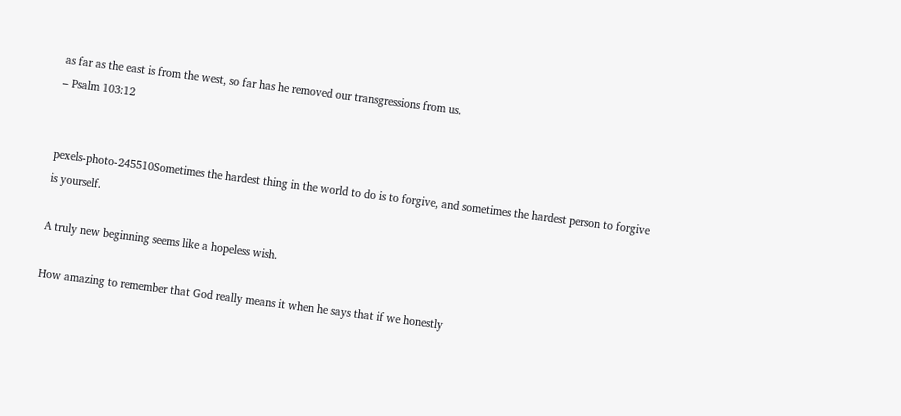as far as the east is from the west, so far has he removed our transgressions from us.
– Psalm 103:12


pexels-photo-245510Sometimes the hardest thing in the world to do is to forgive, and sometimes the hardest person to forgive is yourself.

A truly new beginning seems like a hopeless wish.

How amazing to remember that God really means it when he says that if we honestly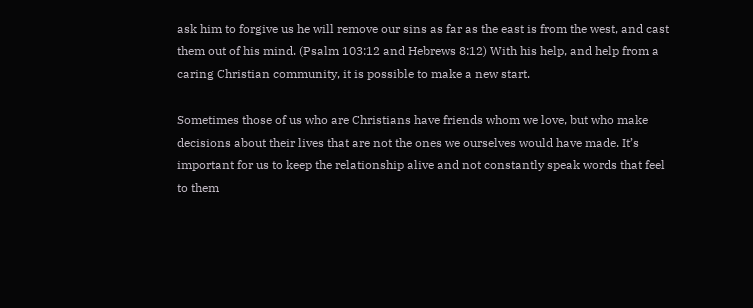ask him to forgive us he will remove our sins as far as the east is from the west, and cast them out of his mind. (Psalm 103:12 and Hebrews 8:12) With his help, and help from a caring Christian community, it is possible to make a new start.

Sometimes those of us who are Christians have friends whom we love, but who make decisions about their lives that are not the ones we ourselves would have made. It’s important for us to keep the relationship alive and not constantly speak words that feel to them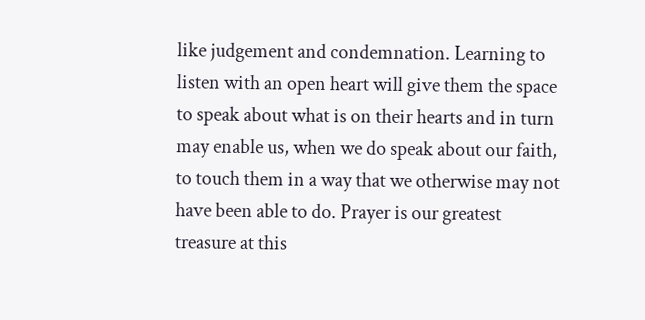like judgement and condemnation. Learning to listen with an open heart will give them the space to speak about what is on their hearts and in turn may enable us, when we do speak about our faith, to touch them in a way that we otherwise may not have been able to do. Prayer is our greatest treasure at this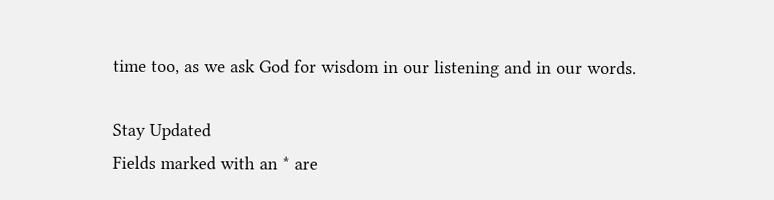time too, as we ask God for wisdom in our listening and in our words.

Stay Updated
Fields marked with an * are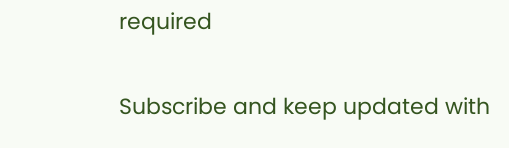required

Subscribe and keep updated with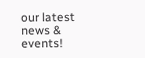our latest news & events!